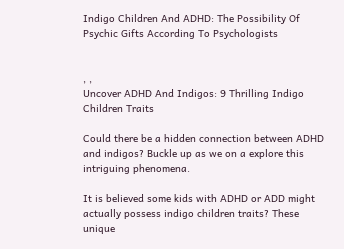Indigo Children And ADHD: The Possibility Of Psychic Gifts According To Psychologists


, ,
Uncover ADHD And Indigos: 9 Thrilling Indigo Children Traits

Could there be a hidden connection between ADHD and indigos? Buckle up as we on a explore this intriguing phenomena.

It is believed some kids with ADHD or ADD might actually possess indigo children traits? These unique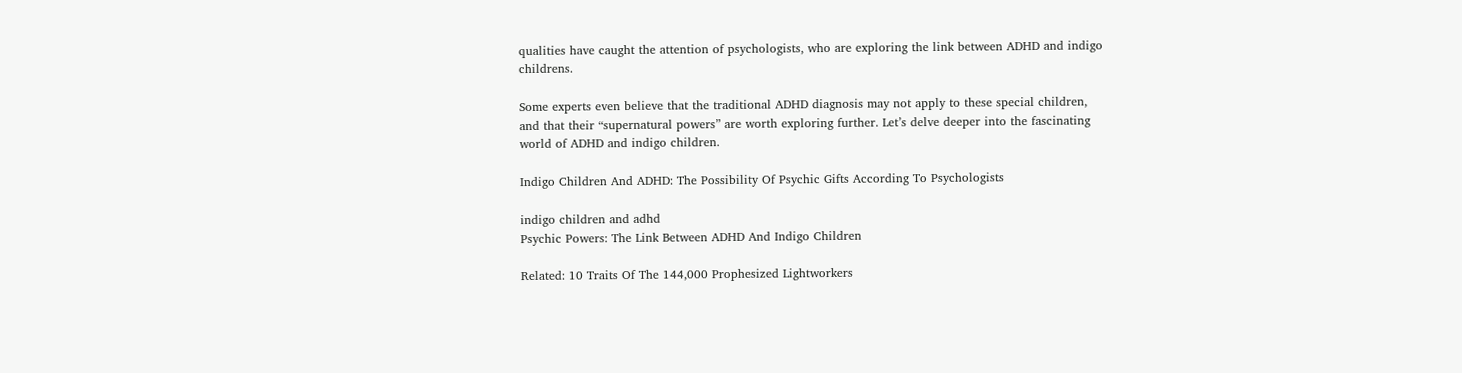qualities have caught the attention of psychologists, who are exploring the link between ADHD and indigo childrens.

Some experts even believe that the traditional ADHD diagnosis may not apply to these special children, and that their “supernatural powers” are worth exploring further. Let’s delve deeper into the fascinating world of ADHD and indigo children.

Indigo Children And ADHD: The Possibility Of Psychic Gifts According To Psychologists

indigo children and adhd
Psychic Powers: The Link Between ADHD And Indigo Children

Related: 10 Traits Of The 144,000 Prophesized Lightworkers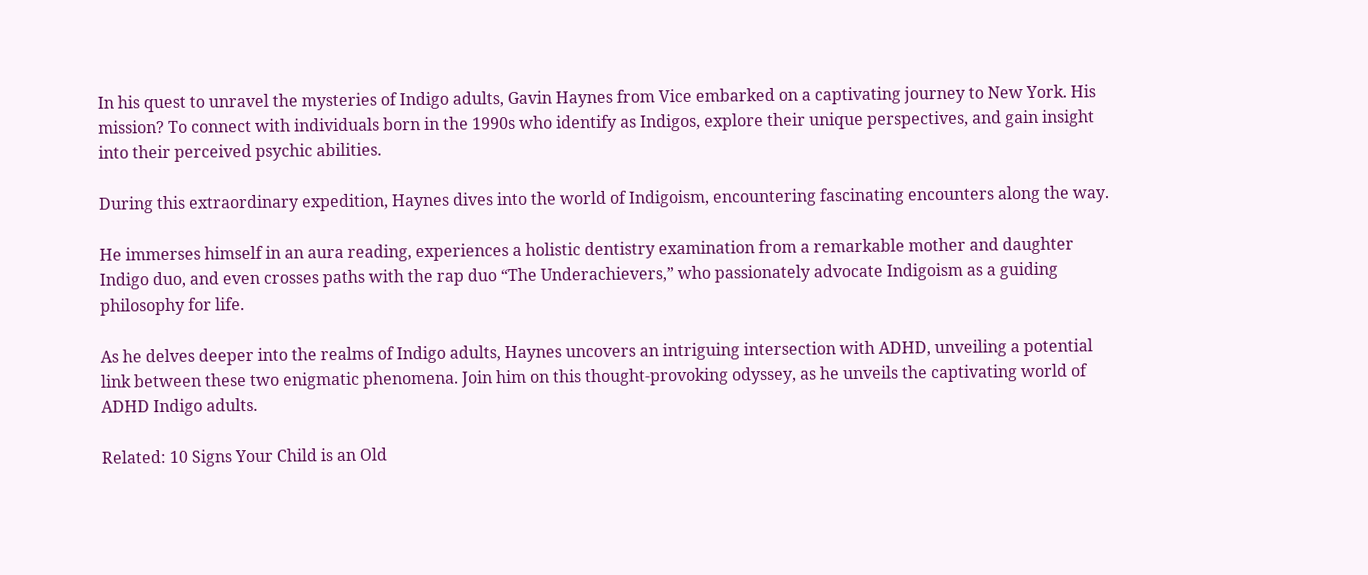In his quest to unravel the mysteries of Indigo adults, Gavin Haynes from Vice embarked on a captivating journey to New York. His mission? To connect with individuals born in the 1990s who identify as Indigos, explore their unique perspectives, and gain insight into their perceived psychic abilities.

During this extraordinary expedition, Haynes dives into the world of Indigoism, encountering fascinating encounters along the way.

He immerses himself in an aura reading, experiences a holistic dentistry examination from a remarkable mother and daughter Indigo duo, and even crosses paths with the rap duo “The Underachievers,” who passionately advocate Indigoism as a guiding philosophy for life.

As he delves deeper into the realms of Indigo adults, Haynes uncovers an intriguing intersection with ADHD, unveiling a potential link between these two enigmatic phenomena. Join him on this thought-provoking odyssey, as he unveils the captivating world of ADHD Indigo adults.

Related: 10 Signs Your Child is an Old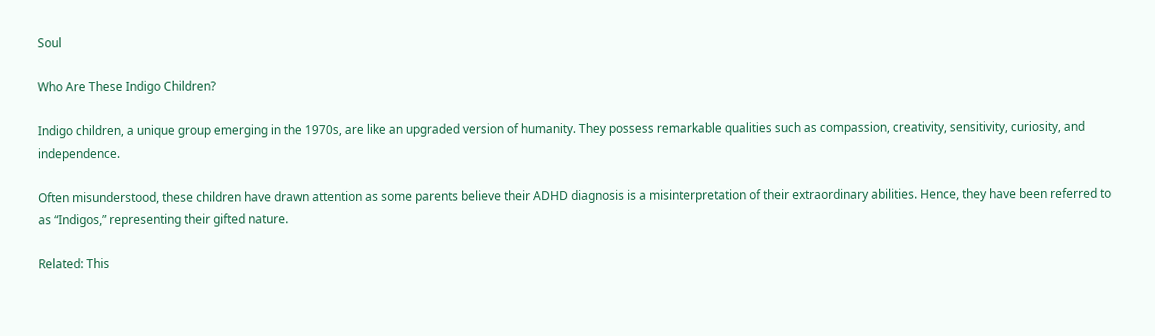Soul

Who Are These Indigo Children?

Indigo children, a unique group emerging in the 1970s, are like an upgraded version of humanity. They possess remarkable qualities such as compassion, creativity, sensitivity, curiosity, and independence.

Often misunderstood, these children have drawn attention as some parents believe their ADHD diagnosis is a misinterpretation of their extraordinary abilities. Hence, they have been referred to as “Indigos,” representing their gifted nature.

Related: This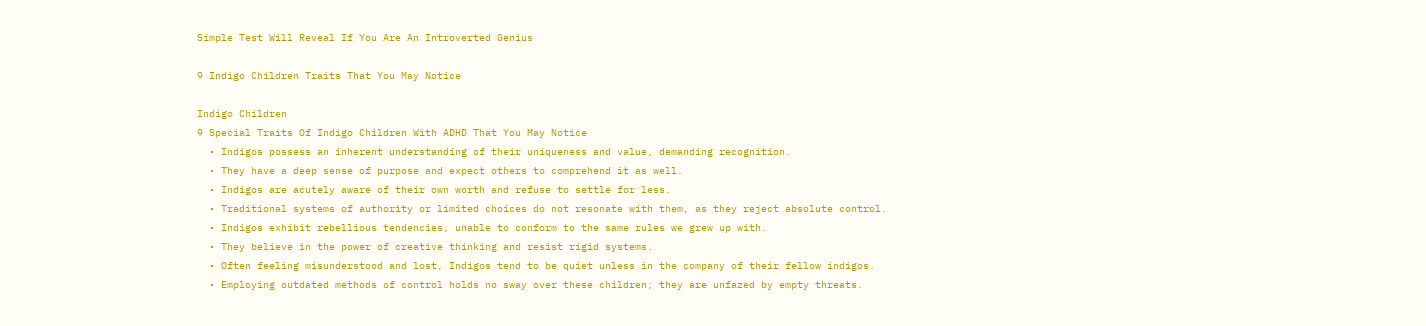Simple Test Will Reveal If You Are An Introverted Genius

9 Indigo Children Traits That You May Notice

Indigo Children
9 Special Traits Of Indigo Children With ADHD That You May Notice
  • Indigos possess an inherent understanding of their uniqueness and value, demanding recognition.
  • They have a deep sense of purpose and expect others to comprehend it as well.
  • Indigos are acutely aware of their own worth and refuse to settle for less.
  • Traditional systems of authority or limited choices do not resonate with them, as they reject absolute control.
  • Indigos exhibit rebellious tendencies, unable to conform to the same rules we grew up with.
  • They believe in the power of creative thinking and resist rigid systems.
  • Often feeling misunderstood and lost, Indigos tend to be quiet unless in the company of their fellow indigos.
  • Employing outdated methods of control holds no sway over these children; they are unfazed by empty threats.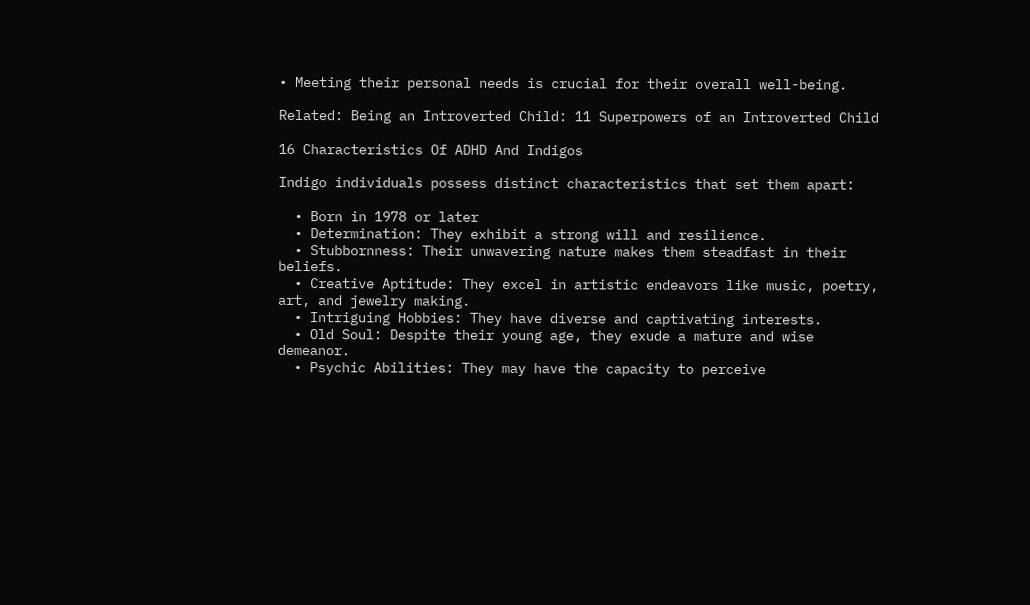• Meeting their personal needs is crucial for their overall well-being.

Related: Being an Introverted Child: 11 Superpowers of an Introverted Child

16 Characteristics Of ADHD And Indigos

Indigo individuals possess distinct characteristics that set them apart:

  • Born in 1978 or later
  • Determination: They exhibit a strong will and resilience.
  • Stubbornness: Their unwavering nature makes them steadfast in their beliefs.
  • Creative Aptitude: They excel in artistic endeavors like music, poetry, art, and jewelry making.
  • Intriguing Hobbies: They have diverse and captivating interests.
  • Old Soul: Despite their young age, they exude a mature and wise demeanor.
  • Psychic Abilities: They may have the capacity to perceive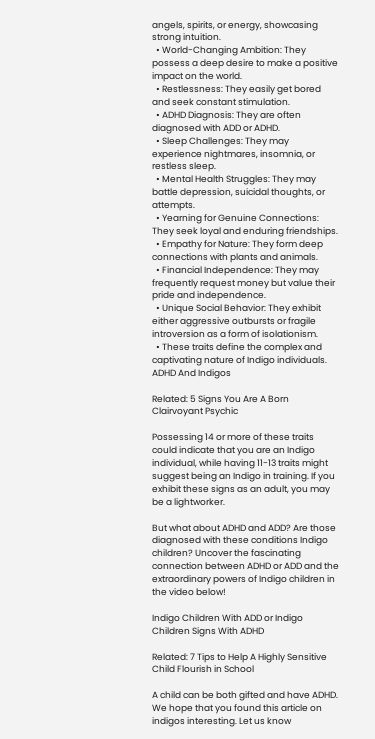angels, spirits, or energy, showcasing strong intuition.
  • World-Changing Ambition: They possess a deep desire to make a positive impact on the world.
  • Restlessness: They easily get bored and seek constant stimulation.
  • ADHD Diagnosis: They are often diagnosed with ADD or ADHD.
  • Sleep Challenges: They may experience nightmares, insomnia, or restless sleep.
  • Mental Health Struggles: They may battle depression, suicidal thoughts, or attempts.
  • Yearning for Genuine Connections: They seek loyal and enduring friendships.
  • Empathy for Nature: They form deep connections with plants and animals.
  • Financial Independence: They may frequently request money but value their pride and independence.
  • Unique Social Behavior: They exhibit either aggressive outbursts or fragile introversion as a form of isolationism.
  • These traits define the complex and captivating nature of Indigo individuals.
ADHD And Indigos

Related: 5 Signs You Are A Born Clairvoyant Psychic

Possessing 14 or more of these traits could indicate that you are an Indigo individual, while having 11-13 traits might suggest being an Indigo in training. If you exhibit these signs as an adult, you may be a lightworker.

But what about ADHD and ADD? Are those diagnosed with these conditions Indigo children? Uncover the fascinating connection between ADHD or ADD and the extraordinary powers of Indigo children in the video below!

Indigo Children With ADD or Indigo Children Signs With ADHD

Related: 7 Tips to Help A Highly Sensitive Child Flourish in School

A child can be both gifted and have ADHD. We hope that you found this article on indigos interesting. Let us know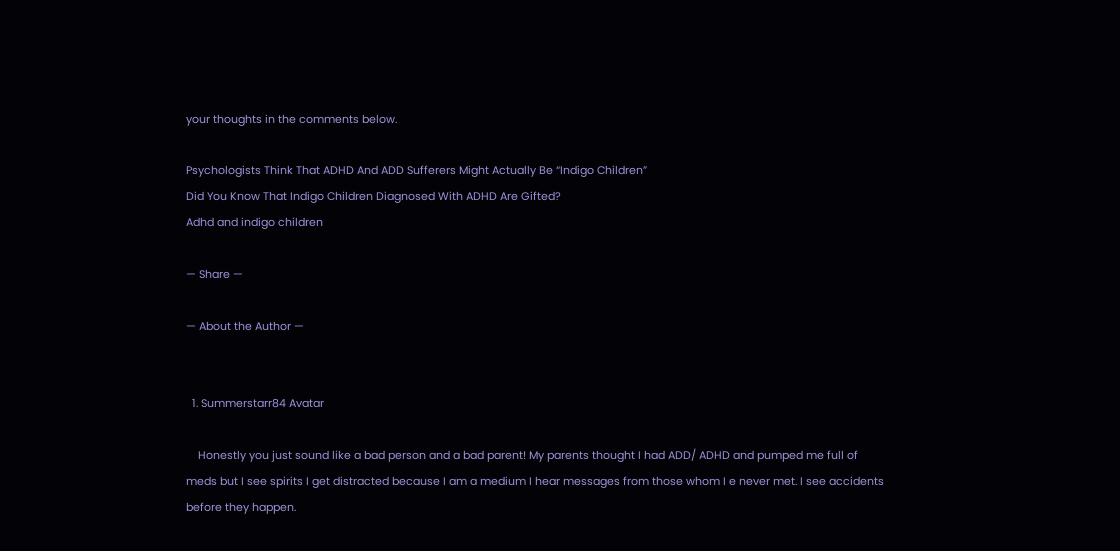your thoughts in the comments below.

Psychologists Think That ADHD And ADD Sufferers Might Actually Be “Indigo Children”
Did You Know That Indigo Children Diagnosed With ADHD Are Gifted?
Adhd and indigo children

— Share —

— About the Author —


  1. Summerstarr84 Avatar

    Honestly you just sound like a bad person and a bad parent! My parents thought I had ADD/ ADHD and pumped me full of meds but I see spirits I get distracted because I am a medium I hear messages from those whom I e never met. I see accidents before they happen.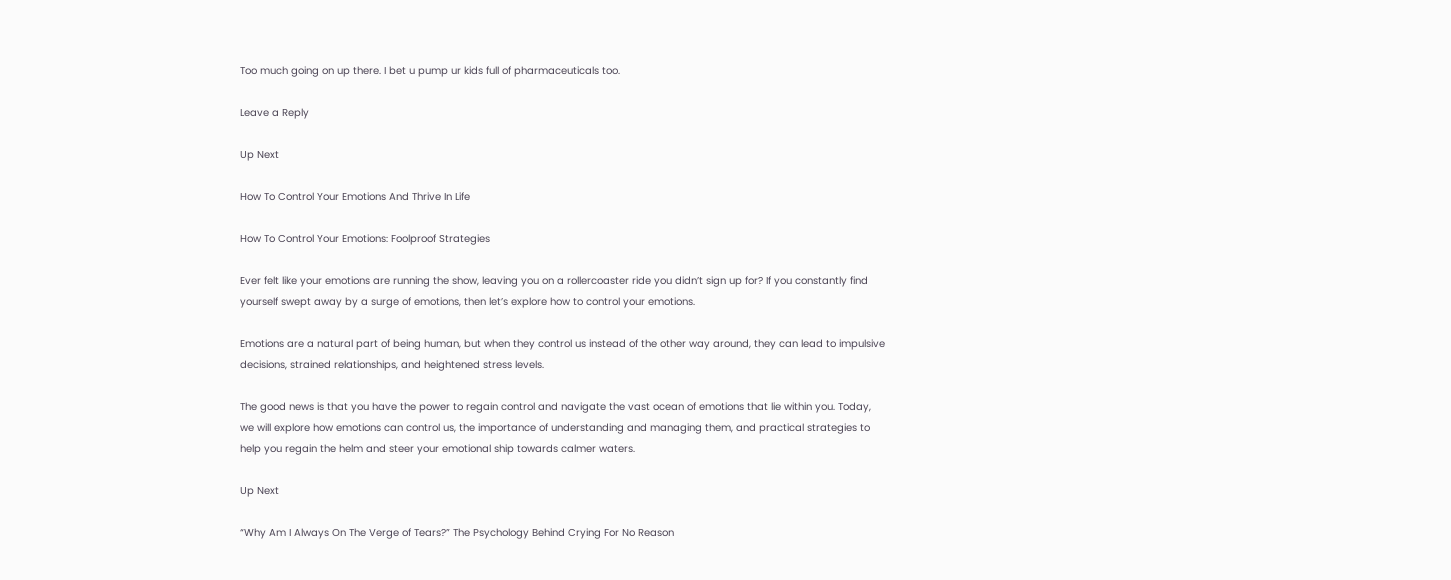Too much going on up there. I bet u pump ur kids full of pharmaceuticals too.

Leave a Reply

Up Next

How To Control Your Emotions And Thrive In Life

How To Control Your Emotions: Foolproof Strategies

Ever felt like your emotions are running the show, leaving you on a rollercoaster ride you didn’t sign up for? If you constantly find yourself swept away by a surge of emotions, then let’s explore how to control your emotions.

Emotions are a natural part of being human, but when they control us instead of the other way around, they can lead to impulsive decisions, strained relationships, and heightened stress levels.

The good news is that you have the power to regain control and navigate the vast ocean of emotions that lie within you. Today, we will explore how emotions can control us, the importance of understanding and managing them, and practical strategies to help you regain the helm and steer your emotional ship towards calmer waters.

Up Next

“Why Am I Always On The Verge of Tears?” The Psychology Behind Crying For No Reason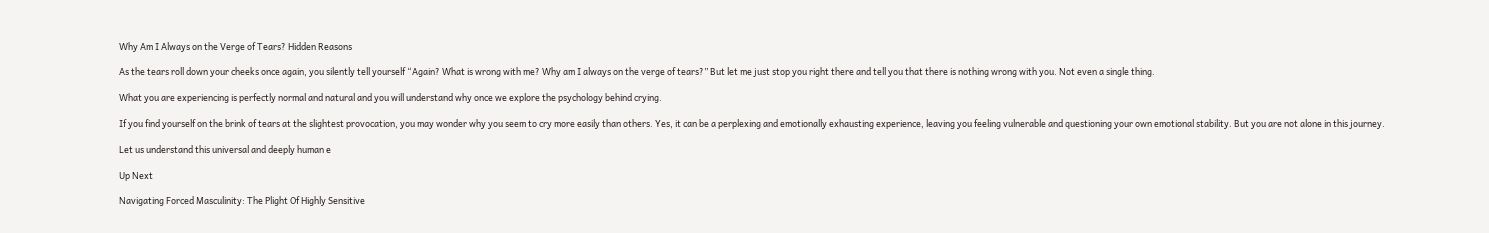Why Am I Always on the Verge of Tears? Hidden Reasons

As the tears roll down your cheeks once again, you silently tell yourself “Again? What is wrong with me? Why am I always on the verge of tears?” But let me just stop you right there and tell you that there is nothing wrong with you. Not even a single thing.

What you are experiencing is perfectly normal and natural and you will understand why once we explore the psychology behind crying.

If you find yourself on the brink of tears at the slightest provocation, you may wonder why you seem to cry more easily than others. Yes, it can be a perplexing and emotionally exhausting experience, leaving you feeling vulnerable and questioning your own emotional stability. But you are not alone in this journey.

Let us understand this universal and deeply human e

Up Next

Navigating Forced Masculinity: The Plight Of Highly Sensitive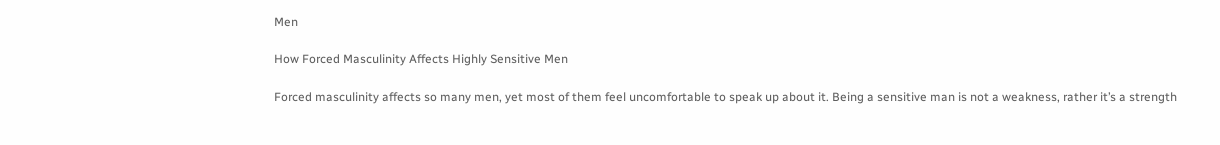Men

How Forced Masculinity Affects Highly Sensitive Men

Forced masculinity affects so many men, yet most of them feel uncomfortable to speak up about it. Being a sensitive man is not a weakness, rather it’s a strength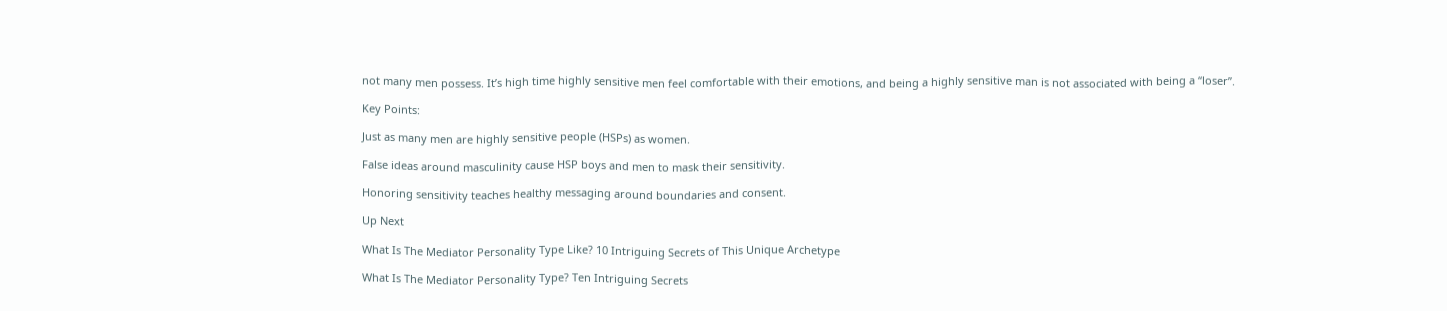not many men possess. It’s high time highly sensitive men feel comfortable with their emotions, and being a highly sensitive man is not associated with being a “loser”.

Key Points:

Just as many men are highly sensitive people (HSPs) as women.

False ideas around masculinity cause HSP boys and men to mask their sensitivity.

Honoring sensitivity teaches healthy messaging around boundaries and consent.

Up Next

What Is The Mediator Personality Type Like? 10 Intriguing Secrets of This Unique Archetype

What Is The Mediator Personality Type? Ten Intriguing Secrets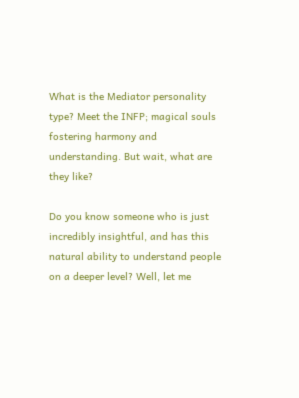What is the Mediator personality type? Meet the INFP; magical souls fostering harmony and understanding. But wait, what are they like?

Do you know someone who is just incredibly insightful, and has this natural ability to understand people on a deeper level? Well, let me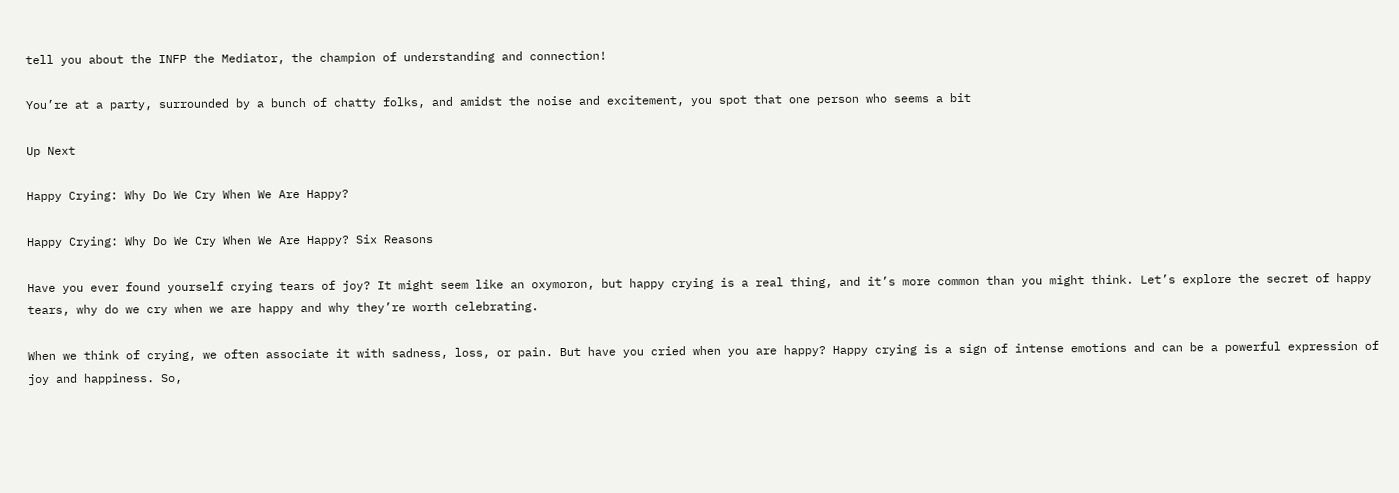tell you about the INFP the Mediator, the champion of understanding and connection!

You’re at a party, surrounded by a bunch of chatty folks, and amidst the noise and excitement, you spot that one person who seems a bit

Up Next

Happy Crying: Why Do We Cry When We Are Happy?

Happy Crying: Why Do We Cry When We Are Happy? Six Reasons

Have you ever found yourself crying tears of joy? It might seem like an oxymoron, but happy crying is a real thing, and it’s more common than you might think. Let’s explore the secret of happy tears, why do we cry when we are happy and why they’re worth celebrating.

When we think of crying, we often associate it with sadness, loss, or pain. But have you cried when you are happy? Happy crying is a sign of intense emotions and can be a powerful expression of joy and happiness. So,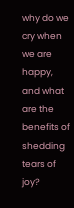why do we cry when we are happy, and what are the benefits of shedding tears of joy?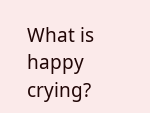What is happy crying?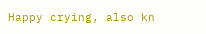Happy crying, also kn